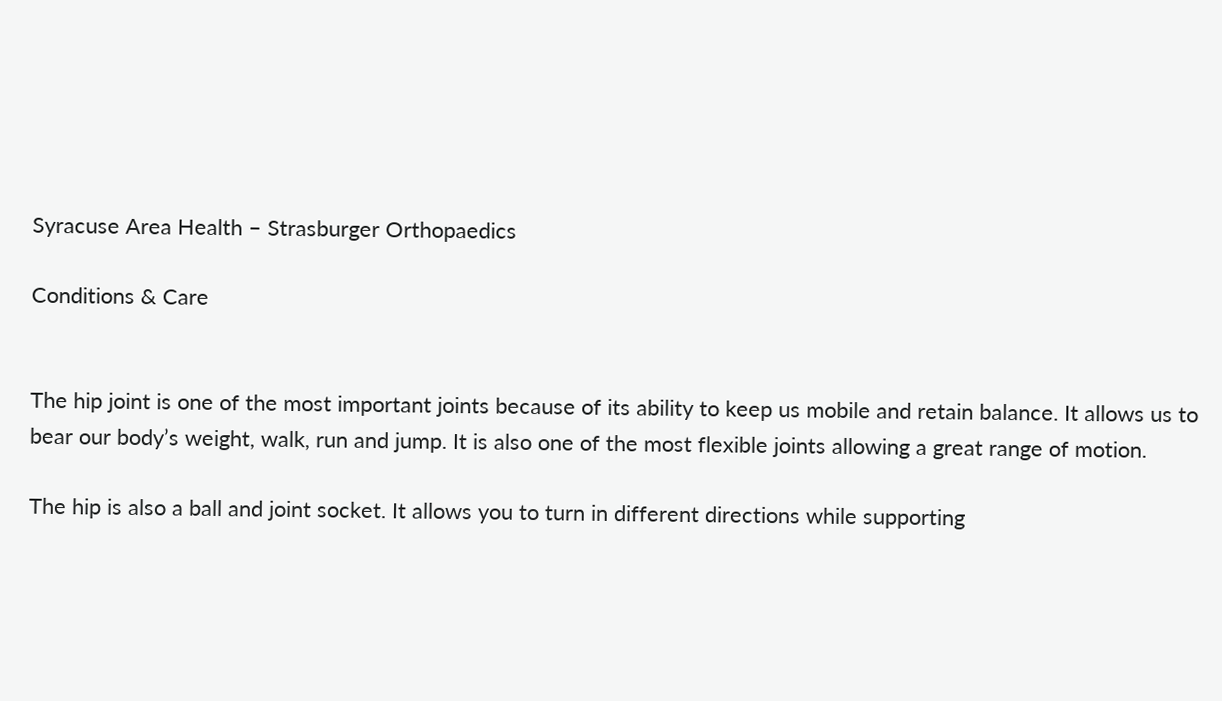Syracuse Area Health – Strasburger Orthopaedics

Conditions & Care


The hip joint is one of the most important joints because of its ability to keep us mobile and retain balance. It allows us to bear our body’s weight, walk, run and jump. It is also one of the most flexible joints allowing a great range of motion.

The hip is also a ball and joint socket. It allows you to turn in different directions while supporting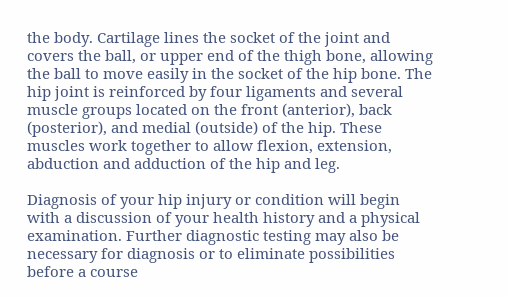the body. Cartilage lines the socket of the joint and covers the ball, or upper end of the thigh bone, allowing the ball to move easily in the socket of the hip bone. The hip joint is reinforced by four ligaments and several muscle groups located on the front (anterior), back (posterior), and medial (outside) of the hip. These muscles work together to allow flexion, extension, abduction and adduction of the hip and leg.

Diagnosis of your hip injury or condition will begin with a discussion of your health history and a physical examination. Further diagnostic testing may also be necessary for diagnosis or to eliminate possibilities before a course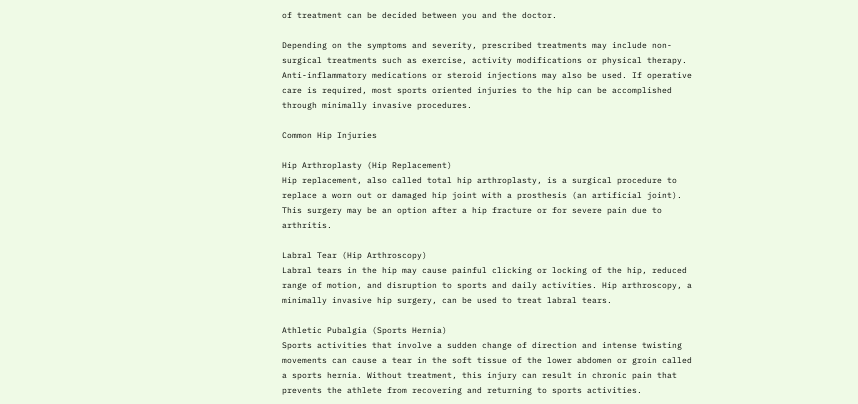of treatment can be decided between you and the doctor.

Depending on the symptoms and severity, prescribed treatments may include non-surgical treatments such as exercise, activity modifications or physical therapy. Anti-inflammatory medications or steroid injections may also be used. If operative care is required, most sports oriented injuries to the hip can be accomplished through minimally invasive procedures.

Common Hip Injuries

Hip Arthroplasty (Hip Replacement)
Hip replacement, also called total hip arthroplasty, is a surgical procedure to replace a worn out or damaged hip joint with a prosthesis (an artificial joint). This surgery may be an option after a hip fracture or for severe pain due to arthritis.

Labral Tear (Hip Arthroscopy)
Labral tears in the hip may cause painful clicking or locking of the hip, reduced range of motion, and disruption to sports and daily activities. Hip arthroscopy, a minimally invasive hip surgery, can be used to treat labral tears.

Athletic Pubalgia (Sports Hernia)
Sports activities that involve a sudden change of direction and intense twisting movements can cause a tear in the soft tissue of the lower abdomen or groin called a sports hernia. Without treatment, this injury can result in chronic pain that prevents the athlete from recovering and returning to sports activities.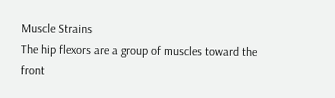Muscle Strains
The hip flexors are a group of muscles toward the front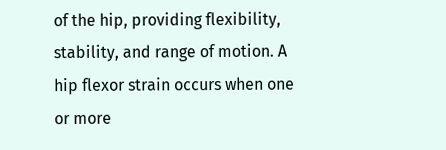of the hip, providing flexibility, stability, and range of motion. A hip flexor strain occurs when one or more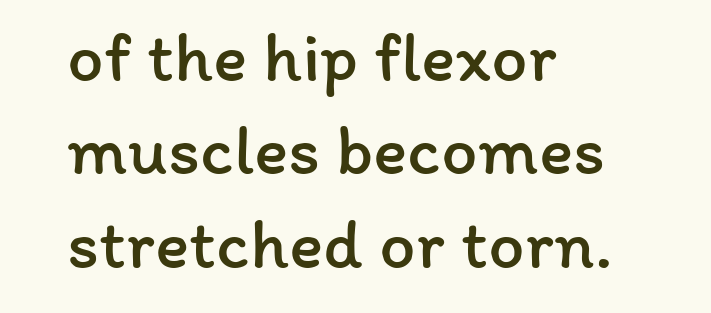of the hip flexor muscles becomes stretched or torn.